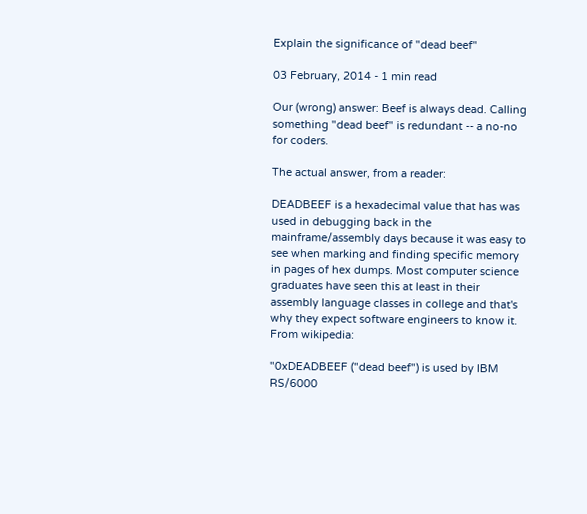Explain the significance of "dead beef"

03 February, 2014 - 1 min read

Our (wrong) answer: Beef is always dead. Calling something "dead beef" is redundant -- a no-no for coders.

The actual answer, from a reader:

DEADBEEF is a hexadecimal value that has was used in debugging back in the mainframe/assembly days because it was easy to see when marking and finding specific memory in pages of hex dumps. Most computer science graduates have seen this at least in their assembly language classes in college and that's why they expect software engineers to know it. From wikipedia:

"0xDEADBEEF ("dead beef") is used by IBM RS/6000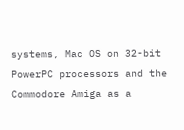systems, Mac OS on 32-bit PowerPC processors and the Commodore Amiga as a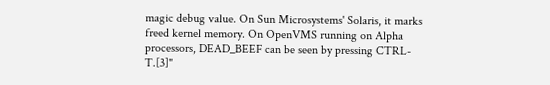magic debug value. On Sun Microsystems' Solaris, it marks freed kernel memory. On OpenVMS running on Alpha processors, DEAD_BEEF can be seen by pressing CTRL-T.[3]"